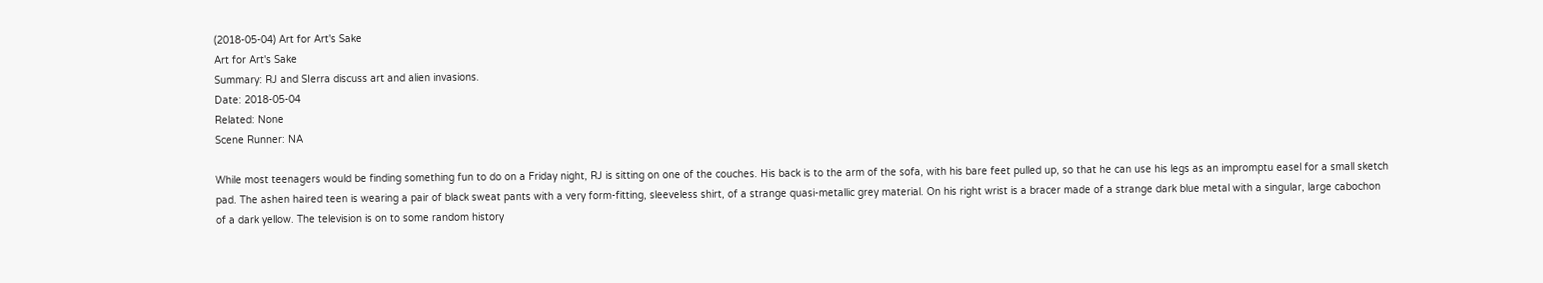(2018-05-04) Art for Art's Sake
Art for Art's Sake
Summary: RJ and SIerra discuss art and alien invasions.
Date: 2018-05-04
Related: None
Scene Runner: NA

While most teenagers would be finding something fun to do on a Friday night, RJ is sitting on one of the couches. His back is to the arm of the sofa, with his bare feet pulled up, so that he can use his legs as an impromptu easel for a small sketch pad. The ashen haired teen is wearing a pair of black sweat pants with a very form-fitting, sleeveless shirt, of a strange quasi-metallic grey material. On his right wrist is a bracer made of a strange dark blue metal with a singular, large cabochon of a dark yellow. The television is on to some random history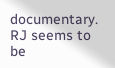documentary. RJ seems to be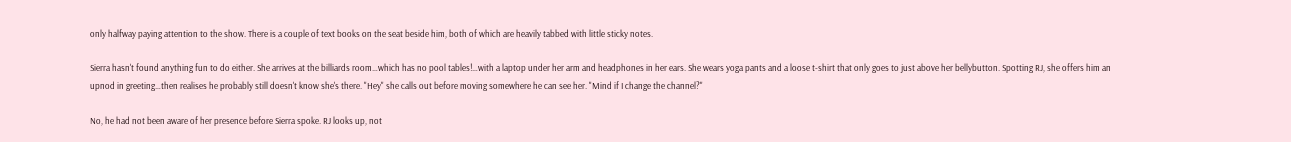only halfway paying attention to the show. There is a couple of text books on the seat beside him, both of which are heavily tabbed with little sticky notes.

Sierra hasn't found anything fun to do either. She arrives at the billiards room…which has no pool tables!…with a laptop under her arm and headphones in her ears. She wears yoga pants and a loose t-shirt that only goes to just above her bellybutton. Spotting RJ, she offers him an upnod in greeting…then realises he probably still doesn't know she's there. "Hey" she calls out before moving somewhere he can see her. "Mind if I change the channel?"

No, he had not been aware of her presence before Sierra spoke. RJ looks up, not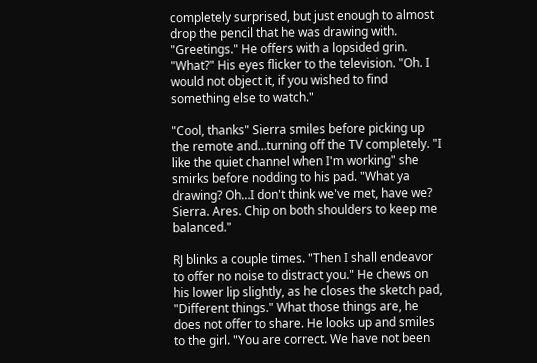completely surprised, but just enough to almost drop the pencil that he was drawing with. "Greetings." He offers with a lopsided grin. "What?" His eyes flicker to the television. "Oh. I would not object it, if you wished to find something else to watch."

"Cool, thanks" Sierra smiles before picking up the remote and…turning off the TV completely. "I like the quiet channel when I'm working" she smirks before nodding to his pad. "What ya drawing? Oh…I don't think we've met, have we? Sierra. Ares. Chip on both shoulders to keep me balanced."

RJ blinks a couple times. "Then I shall endeavor to offer no noise to distract you." He chews on his lower lip slightly, as he closes the sketch pad, "Different things." What those things are, he does not offer to share. He looks up and smiles to the girl. "You are correct. We have not been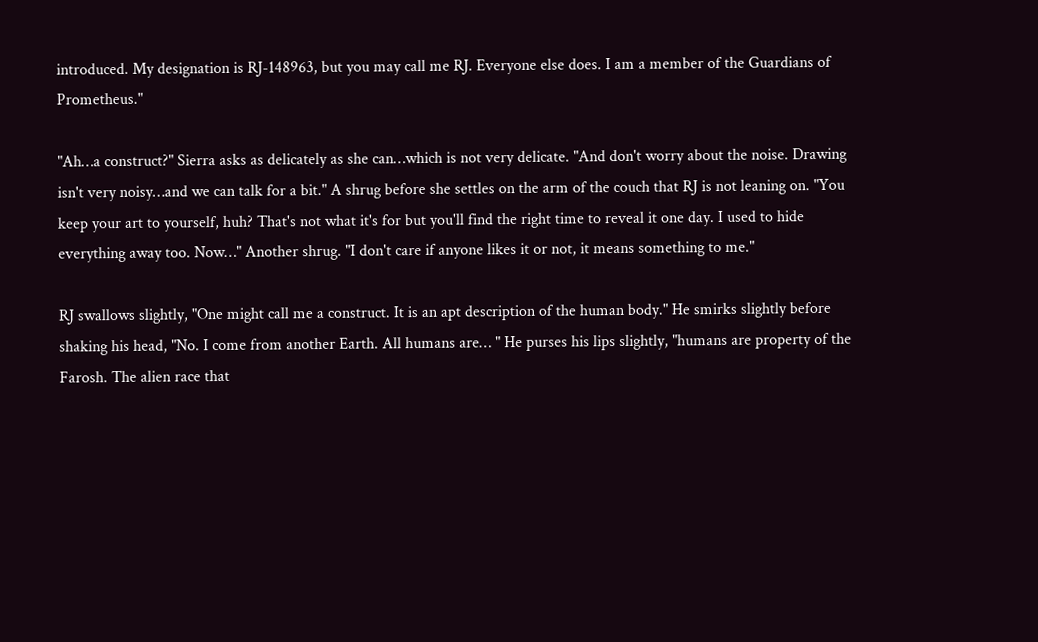introduced. My designation is RJ-148963, but you may call me RJ. Everyone else does. I am a member of the Guardians of Prometheus."

"Ah…a construct?" Sierra asks as delicately as she can…which is not very delicate. "And don't worry about the noise. Drawing isn't very noisy…and we can talk for a bit." A shrug before she settles on the arm of the couch that RJ is not leaning on. "You keep your art to yourself, huh? That's not what it's for but you'll find the right time to reveal it one day. I used to hide everything away too. Now…" Another shrug. "I don't care if anyone likes it or not, it means something to me."

RJ swallows slightly, "One might call me a construct. It is an apt description of the human body." He smirks slightly before shaking his head, "No. I come from another Earth. All humans are… " He purses his lips slightly, "humans are property of the Farosh. The alien race that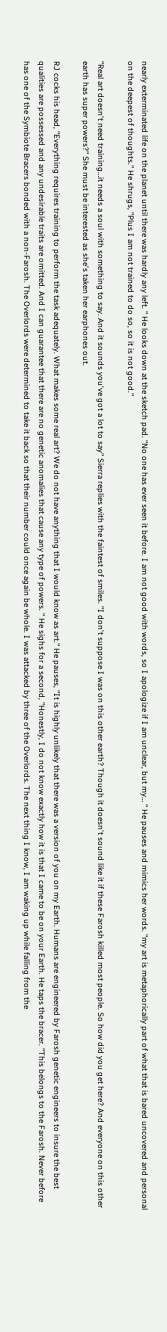nearly exterminated life on the planet until there was hardly any left. " He looks down at the sketch pad. "No one has ever seen it before. I am not good with words, so I apologize if I am unclear, but my… " He pauses and mimics her words. "my art is metaphorically part of what that is bared uncovered and personal on the deepest of thoughts." He shrugs, "Plus I am not trained to do so, so it is not good."

"Real art doesn't need training…it needs a soul with something to say. And it sounds you've got a lot to say" Sierra replies with the faintest of smiles. "I don't suppose I was on this other earth? Though it doesn't sound like it if these Farosh killed most people. So how did you get here? And everyone on this other earth has super powers?" She must be interested as she's taken her earphones out.

RJ cocks his head, "Everything requires training to perform the task adequately. What makes some real art? We do not have anything that I would know as art." He pauses, "It is highly unlikely that there was a version of you on my Earth. Humans are engineered by Farosh genetic engineers to insure the best qualities are possessed and any undesirable traits are omitted. And I can guarantee that there are no genetic anomalies that cause any type of powers. " He sighs for a second, "Honestly, I do not know exactly how it is that I came to be on your Earth. He taps the bracer. "This belongs to the Farosh. Never before has one of the Symbiote Bracers bonded with a non-Farosh. The Overlords were determined to take it back so that their number could once again be whole. I was attacked by three of the Overlords. The next thing I know, I am waking up while falling from the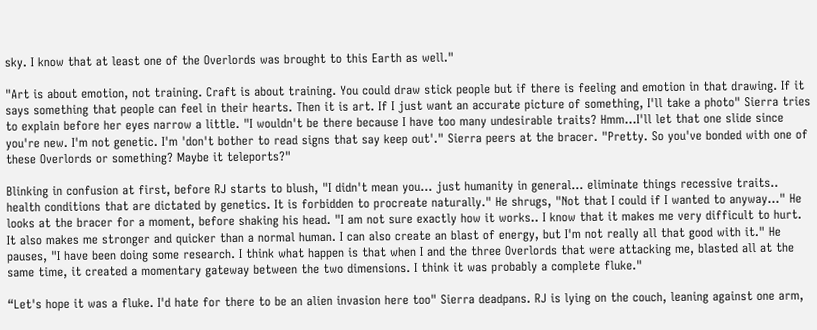sky. I know that at least one of the Overlords was brought to this Earth as well."

"Art is about emotion, not training. Craft is about training. You could draw stick people but if there is feeling and emotion in that drawing. If it says something that people can feel in their hearts. Then it is art. If I just want an accurate picture of something, I'll take a photo" Sierra tries to explain before her eyes narrow a little. "I wouldn't be there because I have too many undesirable traits? Hmm…I'll let that one slide since you're new. I'm not genetic. I'm 'don't bother to read signs that say keep out'." Sierra peers at the bracer. "Pretty. So you've bonded with one of these Overlords or something? Maybe it teleports?"

Blinking in confusion at first, before RJ starts to blush, "I didn't mean you… just humanity in general… eliminate things recessive traits.. health conditions that are dictated by genetics. It is forbidden to procreate naturally." He shrugs, "Not that I could if I wanted to anyway…" He looks at the bracer for a moment, before shaking his head. "I am not sure exactly how it works.. I know that it makes me very difficult to hurt. It also makes me stronger and quicker than a normal human. I can also create an blast of energy, but I'm not really all that good with it." He pauses, "I have been doing some research. I think what happen is that when I and the three Overlords that were attacking me, blasted all at the same time, it created a momentary gateway between the two dimensions. I think it was probably a complete fluke."

“Let's hope it was a fluke. I'd hate for there to be an alien invasion here too" Sierra deadpans. RJ is lying on the couch, leaning against one arm,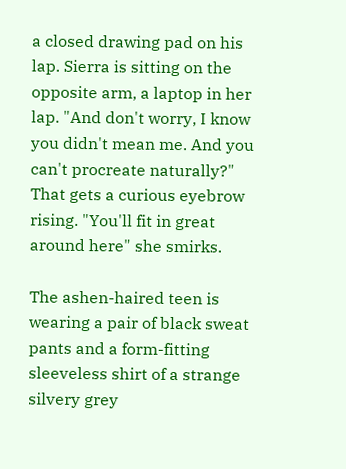a closed drawing pad on his lap. Sierra is sitting on the opposite arm, a laptop in her lap. "And don't worry, I know you didn't mean me. And you can't procreate naturally?" That gets a curious eyebrow rising. "You'll fit in great around here" she smirks.

The ashen-haired teen is wearing a pair of black sweat pants and a form-fitting sleeveless shirt of a strange silvery grey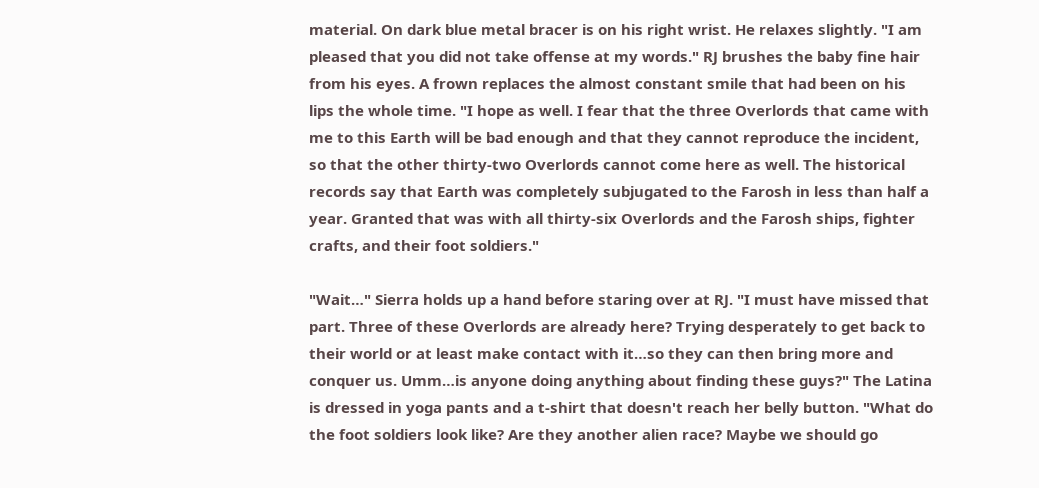material. On dark blue metal bracer is on his right wrist. He relaxes slightly. "I am pleased that you did not take offense at my words." RJ brushes the baby fine hair from his eyes. A frown replaces the almost constant smile that had been on his lips the whole time. "I hope as well. I fear that the three Overlords that came with me to this Earth will be bad enough and that they cannot reproduce the incident, so that the other thirty-two Overlords cannot come here as well. The historical records say that Earth was completely subjugated to the Farosh in less than half a year. Granted that was with all thirty-six Overlords and the Farosh ships, fighter crafts, and their foot soldiers."

"Wait…" Sierra holds up a hand before staring over at RJ. "I must have missed that part. Three of these Overlords are already here? Trying desperately to get back to their world or at least make contact with it…so they can then bring more and conquer us. Umm…is anyone doing anything about finding these guys?" The Latina is dressed in yoga pants and a t-shirt that doesn't reach her belly button. "What do the foot soldiers look like? Are they another alien race? Maybe we should go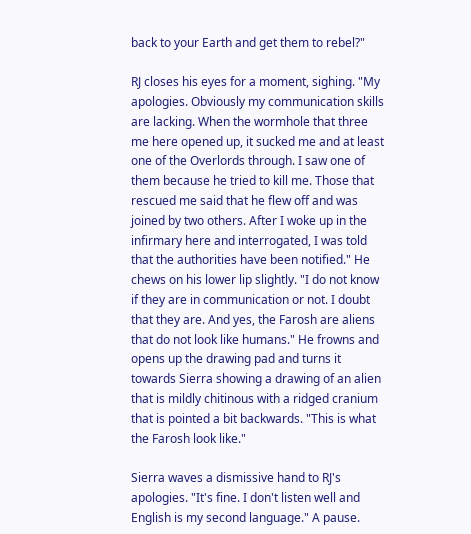back to your Earth and get them to rebel?"

RJ closes his eyes for a moment, sighing. "My apologies. Obviously my communication skills are lacking. When the wormhole that three me here opened up, it sucked me and at least one of the Overlords through. I saw one of them because he tried to kill me. Those that rescued me said that he flew off and was joined by two others. After I woke up in the infirmary here and interrogated, I was told that the authorities have been notified." He chews on his lower lip slightly. "I do not know if they are in communication or not. I doubt that they are. And yes, the Farosh are aliens that do not look like humans." He frowns and opens up the drawing pad and turns it towards Sierra showing a drawing of an alien that is mildly chitinous with a ridged cranium that is pointed a bit backwards. "This is what the Farosh look like."

Sierra waves a dismissive hand to RJ's apologies. "It's fine. I don't listen well and English is my second language." A pause.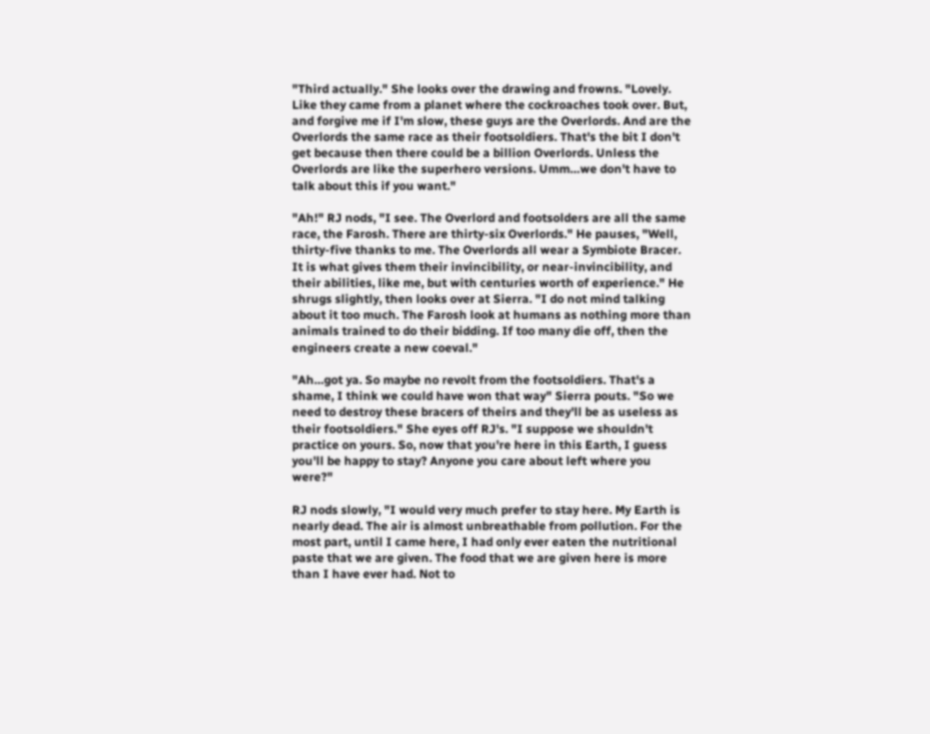"Third actually." She looks over the drawing and frowns. "Lovely. Like they came from a planet where the cockroaches took over. But, and forgive me if I'm slow, these guys are the Overlords. And are the Overlords the same race as their footsoldiers. That's the bit I don't get because then there could be a billion Overlords. Unless the Overlords are like the superhero versions. Umm…we don't have to talk about this if you want."

"Ah!" RJ nods, "I see. The Overlord and footsolders are all the same race, the Farosh. There are thirty-six Overlords." He pauses, "Well, thirty-five thanks to me. The Overlords all wear a Symbiote Bracer. It is what gives them their invincibility, or near-invincibility, and their abilities, like me, but with centuries worth of experience." He shrugs slightly, then looks over at Sierra. "I do not mind talking about it too much. The Farosh look at humans as nothing more than animals trained to do their bidding. If too many die off, then the engineers create a new coeval."

"Ah…got ya. So maybe no revolt from the footsoldiers. That's a shame, I think we could have won that way" Sierra pouts. "So we need to destroy these bracers of theirs and they'll be as useless as their footsoldiers." She eyes off RJ's. "I suppose we shouldn't practice on yours. So, now that you're here in this Earth, I guess you'll be happy to stay? Anyone you care about left where you were?"

RJ nods slowly, "I would very much prefer to stay here. My Earth is nearly dead. The air is almost unbreathable from pollution. For the most part, until I came here, I had only ever eaten the nutritional paste that we are given. The food that we are given here is more than I have ever had. Not to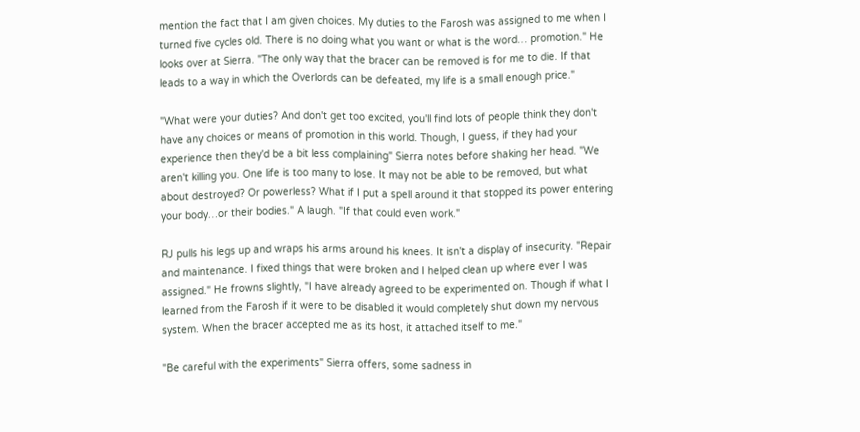mention the fact that I am given choices. My duties to the Farosh was assigned to me when I turned five cycles old. There is no doing what you want or what is the word… promotion." He looks over at Sierra. "The only way that the bracer can be removed is for me to die. If that leads to a way in which the Overlords can be defeated, my life is a small enough price."

"What were your duties? And don't get too excited, you'll find lots of people think they don't have any choices or means of promotion in this world. Though, I guess, if they had your experience then they'd be a bit less complaining" Sierra notes before shaking her head. "We aren't killing you. One life is too many to lose. It may not be able to be removed, but what about destroyed? Or powerless? What if I put a spell around it that stopped its power entering your body…or their bodies." A laugh. "If that could even work."

RJ pulls his legs up and wraps his arms around his knees. It isn't a display of insecurity. "Repair and maintenance. I fixed things that were broken and I helped clean up where ever I was assigned." He frowns slightly, "I have already agreed to be experimented on. Though if what I learned from the Farosh if it were to be disabled it would completely shut down my nervous system. When the bracer accepted me as its host, it attached itself to me."

"Be careful with the experiments" Sierra offers, some sadness in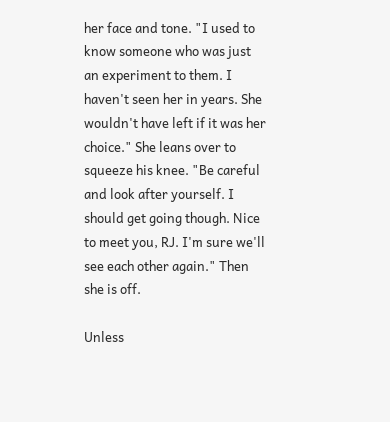her face and tone. "I used to know someone who was just an experiment to them. I haven't seen her in years. She wouldn't have left if it was her choice." She leans over to squeeze his knee. "Be careful and look after yourself. I should get going though. Nice to meet you, RJ. I'm sure we'll see each other again." Then she is off.

Unless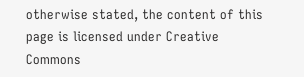otherwise stated, the content of this page is licensed under Creative Commons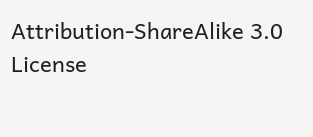Attribution-ShareAlike 3.0 License